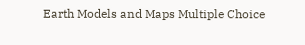Earth Models and Maps Multiple Choice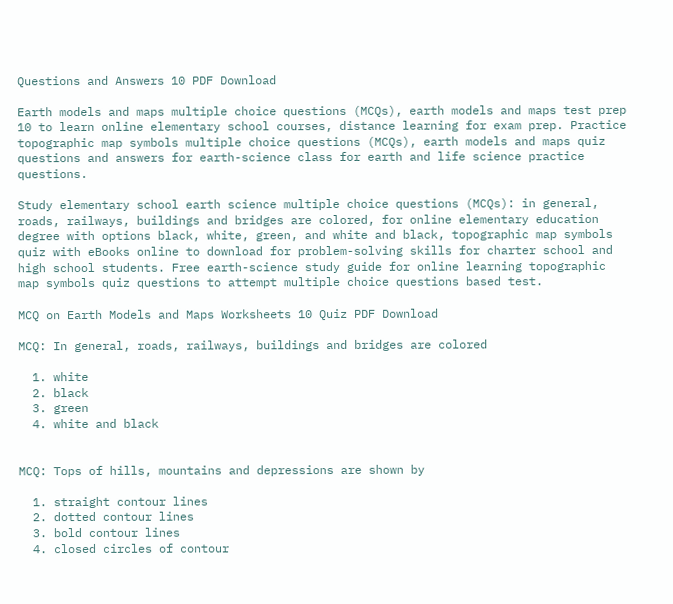Questions and Answers 10 PDF Download

Earth models and maps multiple choice questions (MCQs), earth models and maps test prep 10 to learn online elementary school courses, distance learning for exam prep. Practice topographic map symbols multiple choice questions (MCQs), earth models and maps quiz questions and answers for earth-science class for earth and life science practice questions.

Study elementary school earth science multiple choice questions (MCQs): in general, roads, railways, buildings and bridges are colored, for online elementary education degree with options black, white, green, and white and black, topographic map symbols quiz with eBooks online to download for problem-solving skills for charter school and high school students. Free earth-science study guide for online learning topographic map symbols quiz questions to attempt multiple choice questions based test.

MCQ on Earth Models and Maps Worksheets 10 Quiz PDF Download

MCQ: In general, roads, railways, buildings and bridges are colored

  1. white
  2. black
  3. green
  4. white and black


MCQ: Tops of hills, mountains and depressions are shown by

  1. straight contour lines
  2. dotted contour lines
  3. bold contour lines
  4. closed circles of contour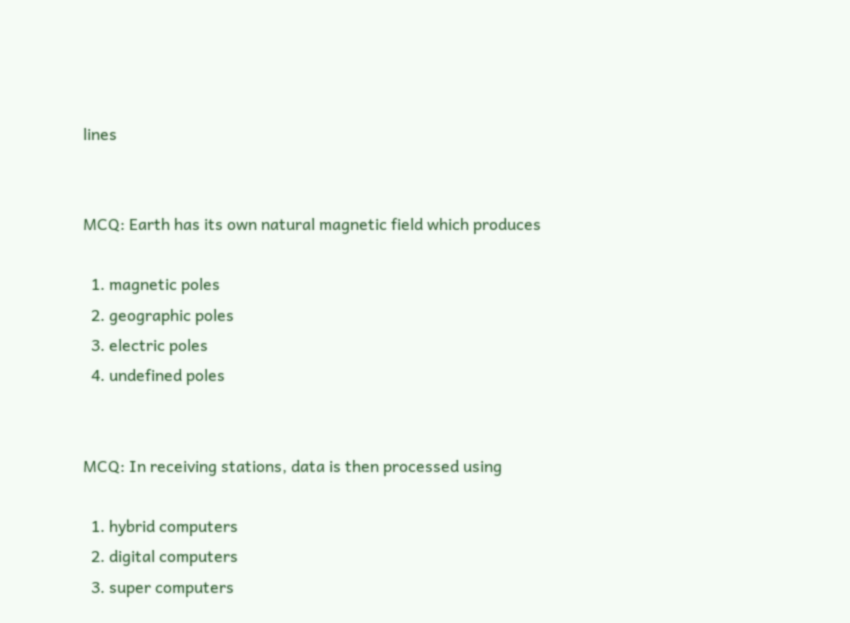lines


MCQ: Earth has its own natural magnetic field which produces

  1. magnetic poles
  2. geographic poles
  3. electric poles
  4. undefined poles


MCQ: In receiving stations, data is then processed using

  1. hybrid computers
  2. digital computers
  3. super computers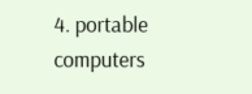4. portable computers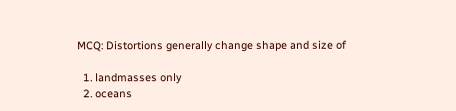MCQ: Distortions generally change shape and size of

  1. landmasses only
  2. oceans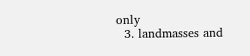only
  3. landmasses and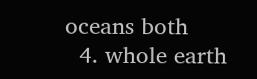oceans both
  4. whole earth